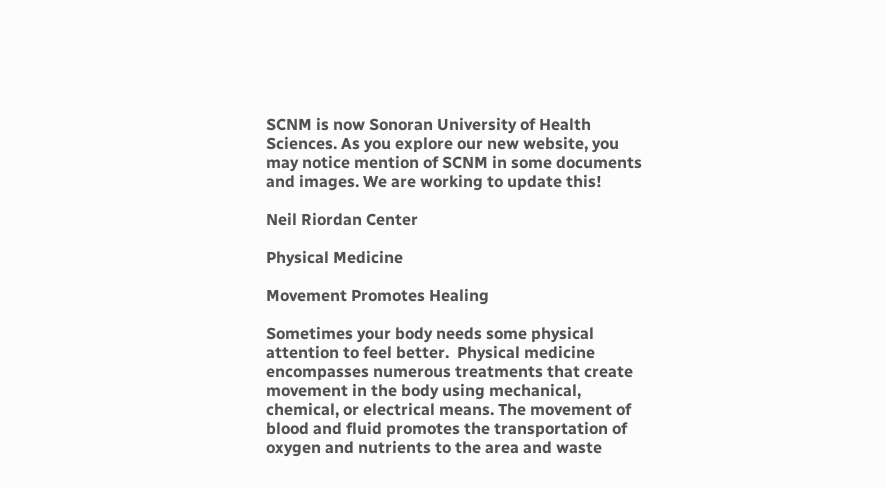SCNM is now Sonoran University of Health Sciences. As you explore our new website, you may notice mention of SCNM in some documents and images. We are working to update this!

Neil Riordan Center

Physical Medicine

Movement Promotes Healing

Sometimes your body needs some physical attention to feel better.  Physical medicine encompasses numerous treatments that create movement in the body using mechanical, chemical, or electrical means. The movement of blood and fluid promotes the transportation of oxygen and nutrients to the area and waste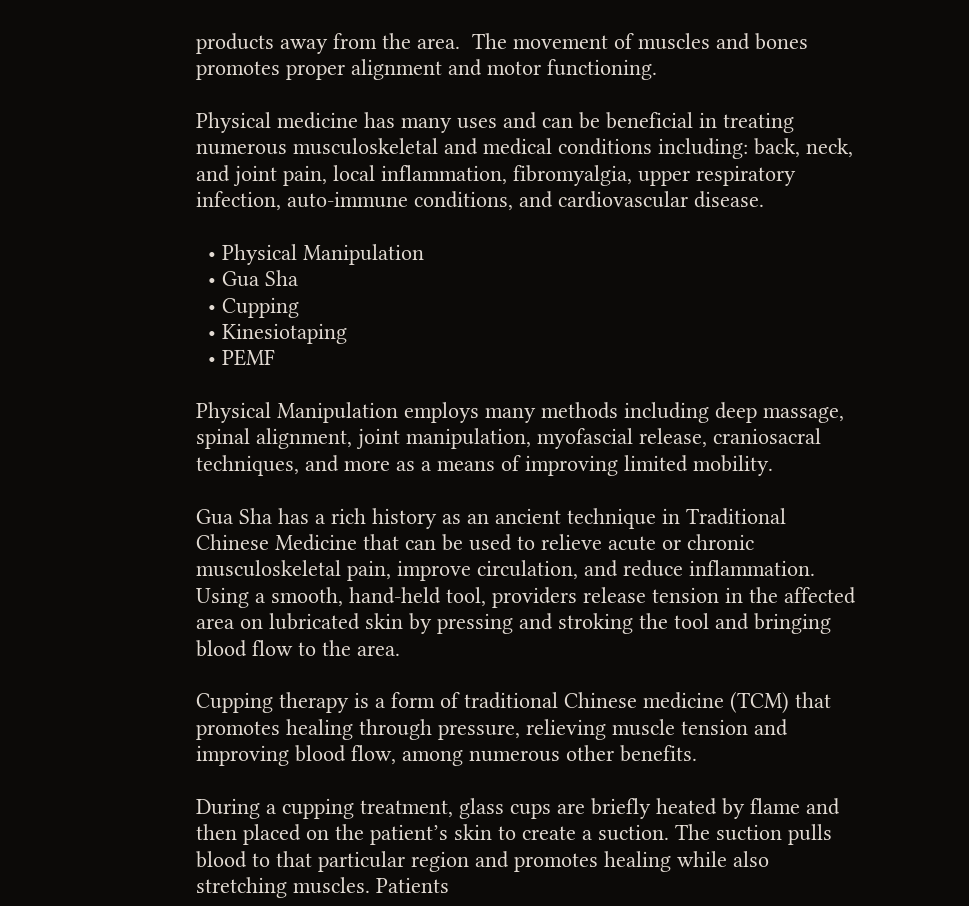products away from the area.  The movement of muscles and bones promotes proper alignment and motor functioning.

Physical medicine has many uses and can be beneficial in treating numerous musculoskeletal and medical conditions including: back, neck, and joint pain, local inflammation, fibromyalgia, upper respiratory infection, auto-immune conditions, and cardiovascular disease.

  • Physical Manipulation
  • Gua Sha
  • Cupping
  • Kinesiotaping
  • PEMF

Physical Manipulation employs many methods including deep massage, spinal alignment, joint manipulation, myofascial release, craniosacral techniques, and more as a means of improving limited mobility.

Gua Sha has a rich history as an ancient technique in Traditional Chinese Medicine that can be used to relieve acute or chronic musculoskeletal pain, improve circulation, and reduce inflammation. Using a smooth, hand-held tool, providers release tension in the affected area on lubricated skin by pressing and stroking the tool and bringing blood flow to the area.

Cupping therapy is a form of traditional Chinese medicine (TCM) that promotes healing through pressure, relieving muscle tension and improving blood flow, among numerous other benefits.

During a cupping treatment, glass cups are briefly heated by flame and then placed on the patient’s skin to create a suction. The suction pulls blood to that particular region and promotes healing while also stretching muscles. Patients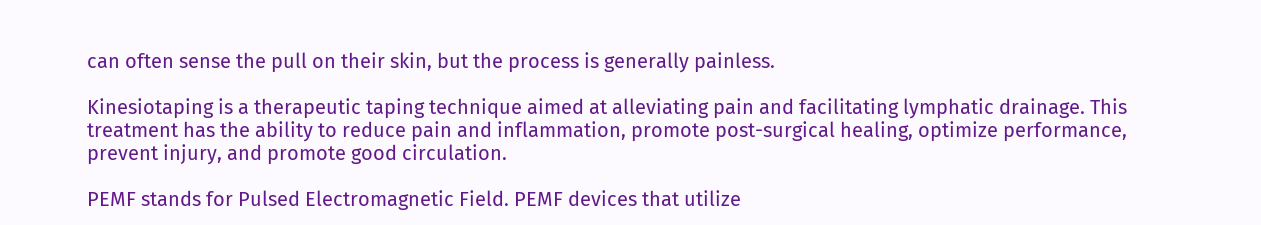can often sense the pull on their skin, but the process is generally painless.

Kinesiotaping is a therapeutic taping technique aimed at alleviating pain and facilitating lymphatic drainage. This treatment has the ability to reduce pain and inflammation, promote post-surgical healing, optimize performance, prevent injury, and promote good circulation.

PEMF stands for Pulsed Electromagnetic Field. PEMF devices that utilize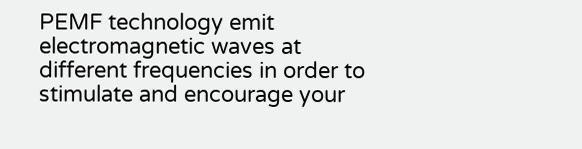PEMF technology emit electromagnetic waves at different frequencies in order to stimulate and encourage your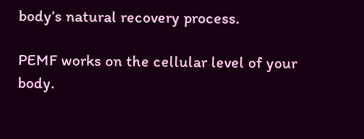body’s natural recovery process.

PEMF works on the cellular level of your body.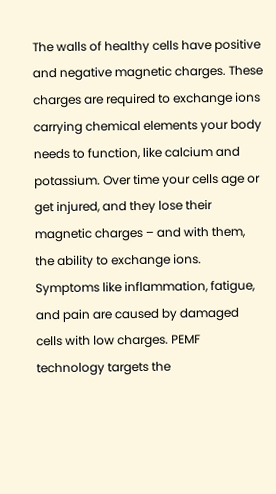The walls of healthy cells have positive and negative magnetic charges. These charges are required to exchange ions carrying chemical elements your body needs to function, like calcium and potassium. Over time your cells age or get injured, and they lose their magnetic charges – and with them, the ability to exchange ions. Symptoms like inflammation, fatigue, and pain are caused by damaged cells with low charges. PEMF technology targets the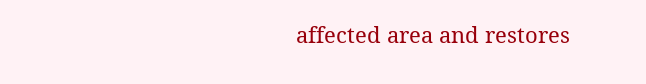affected area and restores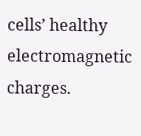cells’ healthy electromagnetic charges.